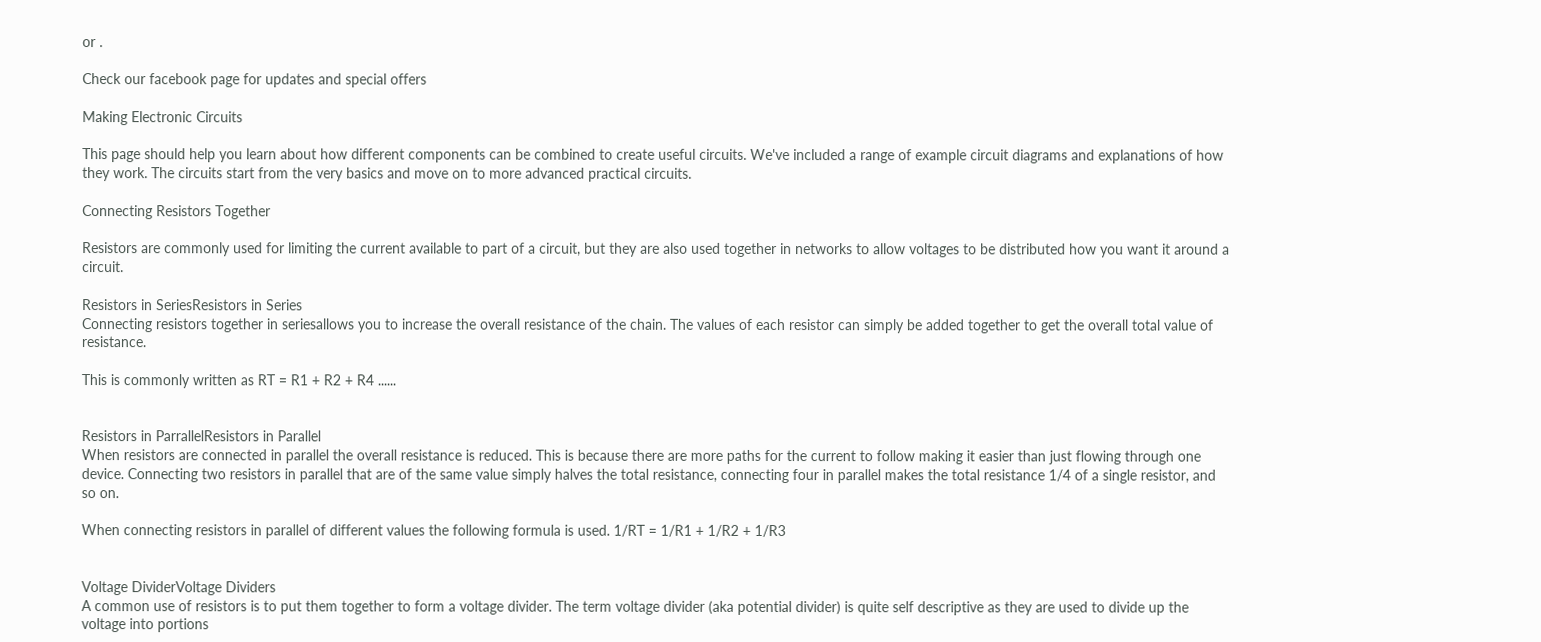or .

Check our facebook page for updates and special offers

Making Electronic Circuits

This page should help you learn about how different components can be combined to create useful circuits. We've included a range of example circuit diagrams and explanations of how they work. The circuits start from the very basics and move on to more advanced practical circuits.

Connecting Resistors Together

Resistors are commonly used for limiting the current available to part of a circuit, but they are also used together in networks to allow voltages to be distributed how you want it around a circuit.

Resistors in SeriesResistors in Series
Connecting resistors together in seriesallows you to increase the overall resistance of the chain. The values of each resistor can simply be added together to get the overall total value of resistance.

This is commonly written as RT = R1 + R2 + R4 ......


Resistors in ParrallelResistors in Parallel
When resistors are connected in parallel the overall resistance is reduced. This is because there are more paths for the current to follow making it easier than just flowing through one device. Connecting two resistors in parallel that are of the same value simply halves the total resistance, connecting four in parallel makes the total resistance 1/4 of a single resistor, and so on.

When connecting resistors in parallel of different values the following formula is used. 1/RT = 1/R1 + 1/R2 + 1/R3


Voltage DividerVoltage Dividers
A common use of resistors is to put them together to form a voltage divider. The term voltage divider (aka potential divider) is quite self descriptive as they are used to divide up the voltage into portions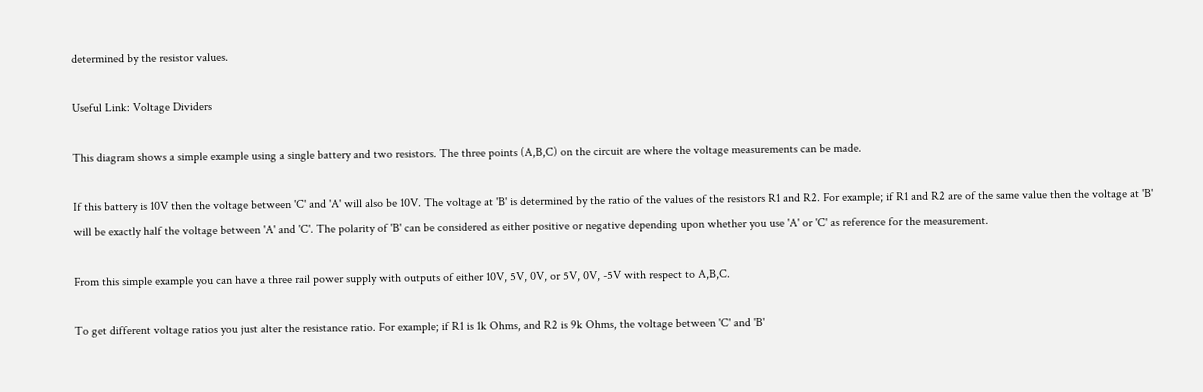determined by the resistor values.

Useful Link: Voltage Dividers

This diagram shows a simple example using a single battery and two resistors. The three points (A,B,C) on the circuit are where the voltage measurements can be made.

If this battery is 10V then the voltage between 'C' and 'A' will also be 10V. The voltage at 'B' is determined by the ratio of the values of the resistors R1 and R2. For example; if R1 and R2 are of the same value then the voltage at 'B' will be exactly half the voltage between 'A' and 'C'. The polarity of 'B' can be considered as either positive or negative depending upon whether you use 'A' or 'C' as reference for the measurement.

From this simple example you can have a three rail power supply with outputs of either 10V, 5V, 0V, or 5V, 0V, -5V with respect to A,B,C.

To get different voltage ratios you just alter the resistance ratio. For example; if R1 is 1k Ohms, and R2 is 9k Ohms, the voltage between 'C' and 'B'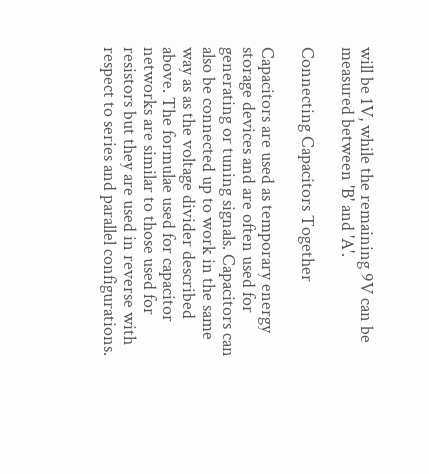will be 1V, while the remaining 9V can be measured between 'B' and 'A'.

Connecting Capacitors Together

Capacitors are used as temporary energy storage devices and are often used for generating or tuning signals. Capacitors can also be connected up to work in the same way as as the voltage divider described above. The formulae used for capacitor networks are similar to those used for resistors but they are used in reverse with respect to series and parallel configurations.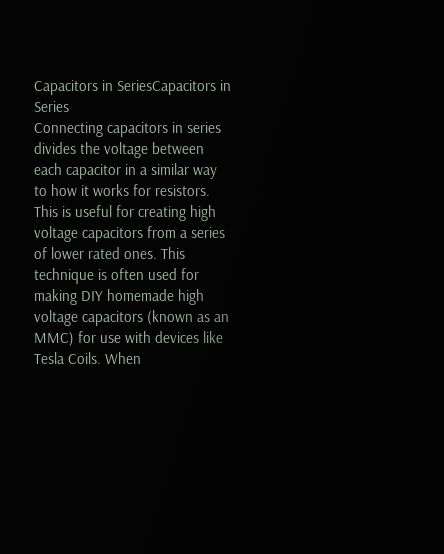Capacitors in SeriesCapacitors in Series
Connecting capacitors in series divides the voltage between each capacitor in a similar way to how it works for resistors. This is useful for creating high voltage capacitors from a series of lower rated ones. This technique is often used for making DIY homemade high voltage capacitors (known as an MMC) for use with devices like Tesla Coils. When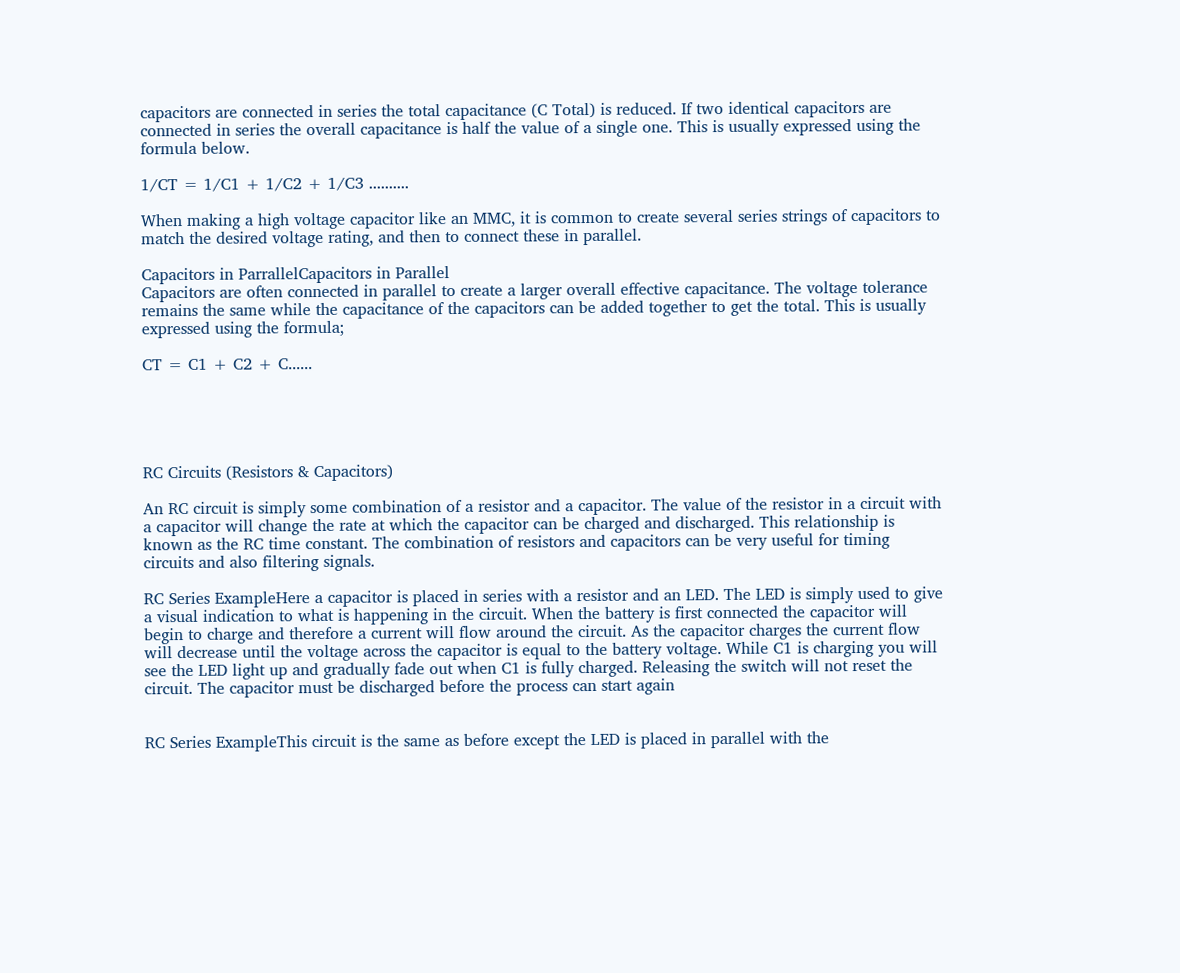capacitors are connected in series the total capacitance (C Total) is reduced. If two identical capacitors are connected in series the overall capacitance is half the value of a single one. This is usually expressed using the formula below.

1/CT = 1/C1 + 1/C2 + 1/C3 ..........

When making a high voltage capacitor like an MMC, it is common to create several series strings of capacitors to match the desired voltage rating, and then to connect these in parallel.

Capacitors in ParrallelCapacitors in Parallel
Capacitors are often connected in parallel to create a larger overall effective capacitance. The voltage tolerance remains the same while the capacitance of the capacitors can be added together to get the total. This is usually expressed using the formula;

CT = C1 + C2 + C......





RC Circuits (Resistors & Capacitors)

An RC circuit is simply some combination of a resistor and a capacitor. The value of the resistor in a circuit with a capacitor will change the rate at which the capacitor can be charged and discharged. This relationship is known as the RC time constant. The combination of resistors and capacitors can be very useful for timing circuits and also filtering signals.

RC Series ExampleHere a capacitor is placed in series with a resistor and an LED. The LED is simply used to give a visual indication to what is happening in the circuit. When the battery is first connected the capacitor will begin to charge and therefore a current will flow around the circuit. As the capacitor charges the current flow will decrease until the voltage across the capacitor is equal to the battery voltage. While C1 is charging you will see the LED light up and gradually fade out when C1 is fully charged. Releasing the switch will not reset the circuit. The capacitor must be discharged before the process can start again


RC Series ExampleThis circuit is the same as before except the LED is placed in parallel with the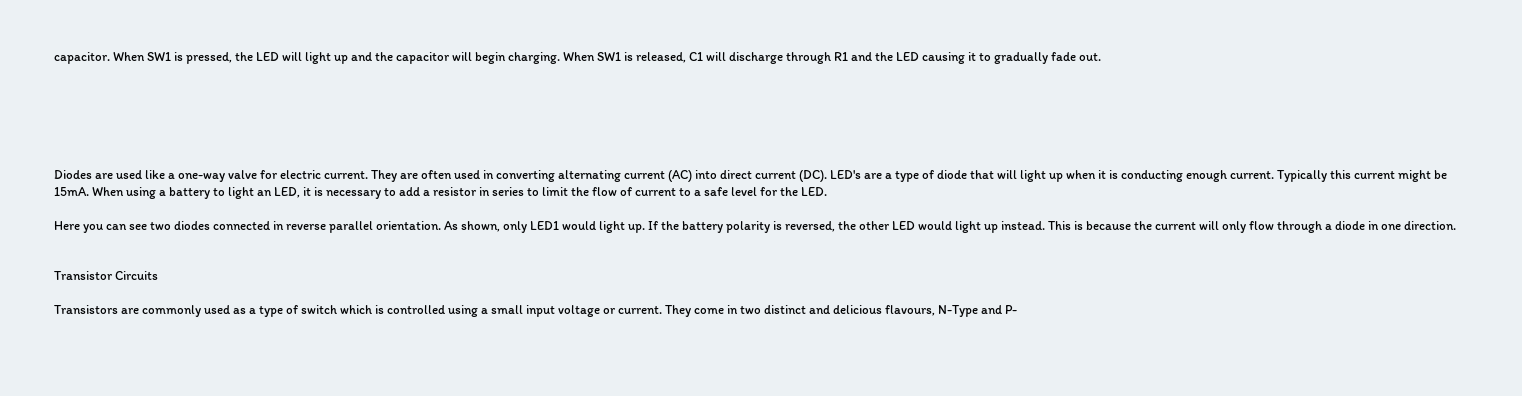capacitor. When SW1 is pressed, the LED will light up and the capacitor will begin charging. When SW1 is released, C1 will discharge through R1 and the LED causing it to gradually fade out.






Diodes are used like a one-way valve for electric current. They are often used in converting alternating current (AC) into direct current (DC). LED's are a type of diode that will light up when it is conducting enough current. Typically this current might be 15mA. When using a battery to light an LED, it is necessary to add a resistor in series to limit the flow of current to a safe level for the LED.

Here you can see two diodes connected in reverse parallel orientation. As shown, only LED1 would light up. If the battery polarity is reversed, the other LED would light up instead. This is because the current will only flow through a diode in one direction.


Transistor Circuits

Transistors are commonly used as a type of switch which is controlled using a small input voltage or current. They come in two distinct and delicious flavours, N-Type and P-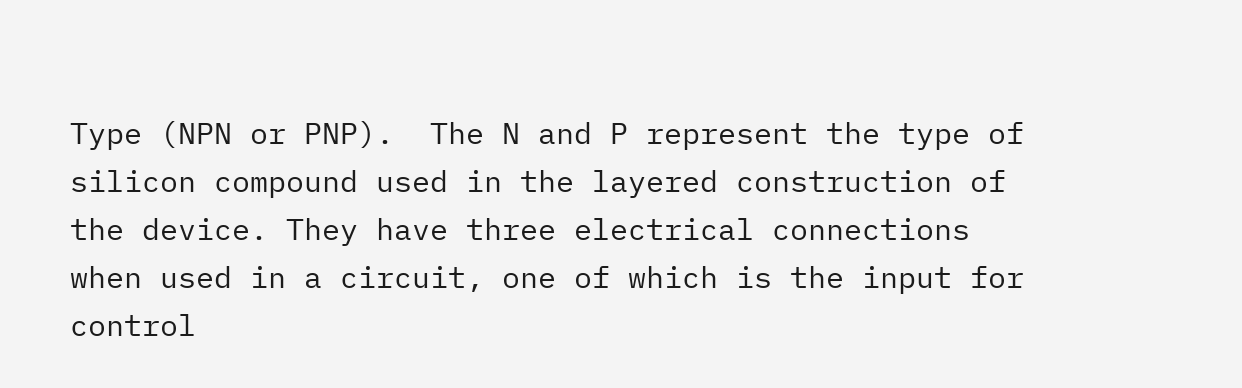Type (NPN or PNP).  The N and P represent the type of silicon compound used in the layered construction of the device. They have three electrical connections when used in a circuit, one of which is the input for control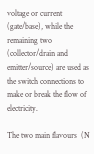voltage or current (gate/base), while the remaining two (collector/drain and emitter/source) are used as the switch connections to make or break the flow of electricity.

The two main flavours  (N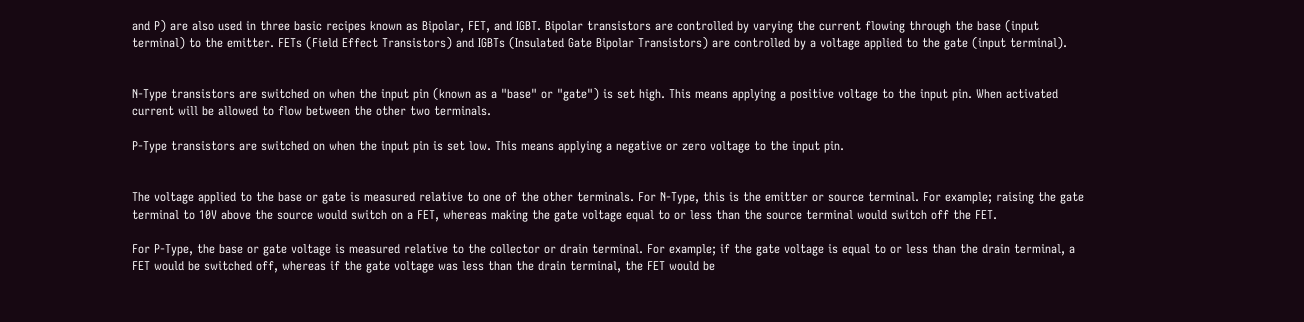and P) are also used in three basic recipes known as Bipolar, FET, and IGBT. Bipolar transistors are controlled by varying the current flowing through the base (input terminal) to the emitter. FETs (Field Effect Transistors) and IGBTs (Insulated Gate Bipolar Transistors) are controlled by a voltage applied to the gate (input terminal).


N-Type transistors are switched on when the input pin (known as a "base" or "gate") is set high. This means applying a positive voltage to the input pin. When activated current will be allowed to flow between the other two terminals.

P-Type transistors are switched on when the input pin is set low. This means applying a negative or zero voltage to the input pin.


The voltage applied to the base or gate is measured relative to one of the other terminals. For N-Type, this is the emitter or source terminal. For example; raising the gate terminal to 10V above the source would switch on a FET, whereas making the gate voltage equal to or less than the source terminal would switch off the FET.

For P-Type, the base or gate voltage is measured relative to the collector or drain terminal. For example; if the gate voltage is equal to or less than the drain terminal, a FET would be switched off, whereas if the gate voltage was less than the drain terminal, the FET would be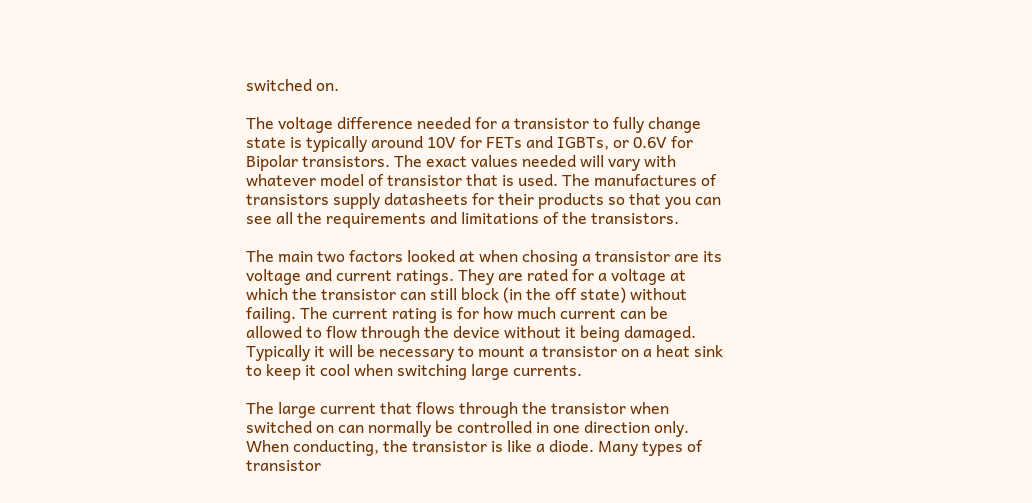switched on.

The voltage difference needed for a transistor to fully change state is typically around 10V for FETs and IGBTs, or 0.6V for Bipolar transistors. The exact values needed will vary with whatever model of transistor that is used. The manufactures of transistors supply datasheets for their products so that you can see all the requirements and limitations of the transistors.

The main two factors looked at when chosing a transistor are its voltage and current ratings. They are rated for a voltage at which the transistor can still block (in the off state) without failing. The current rating is for how much current can be allowed to flow through the device without it being damaged. Typically it will be necessary to mount a transistor on a heat sink to keep it cool when switching large currents.

The large current that flows through the transistor when switched on can normally be controlled in one direction only. When conducting, the transistor is like a diode. Many types of transistor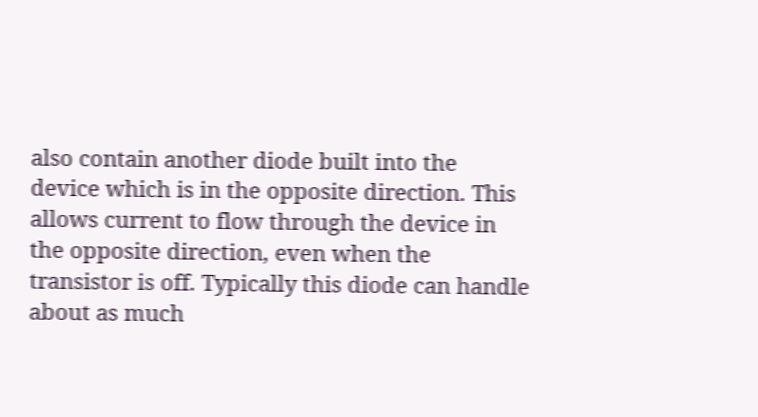also contain another diode built into the device which is in the opposite direction. This allows current to flow through the device in the opposite direction, even when the transistor is off. Typically this diode can handle about as much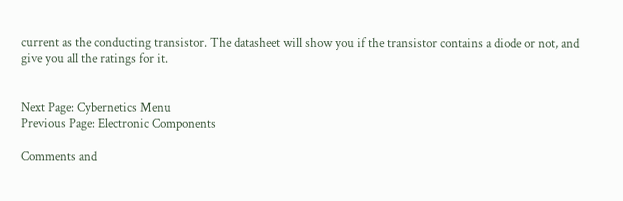current as the conducting transistor. The datasheet will show you if the transistor contains a diode or not, and give you all the ratings for it.


Next Page: Cybernetics Menu
Previous Page: Electronic Components

Comments and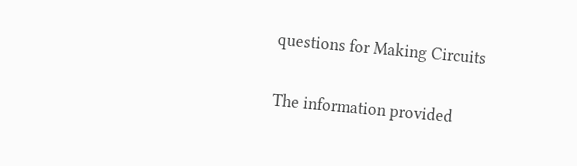questions for Making Circuits

The information provided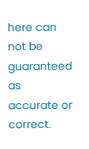here can not be guaranteed as accurate or correct.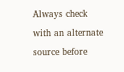Always check with an alternate source before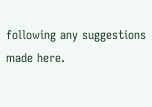following any suggestions made here.